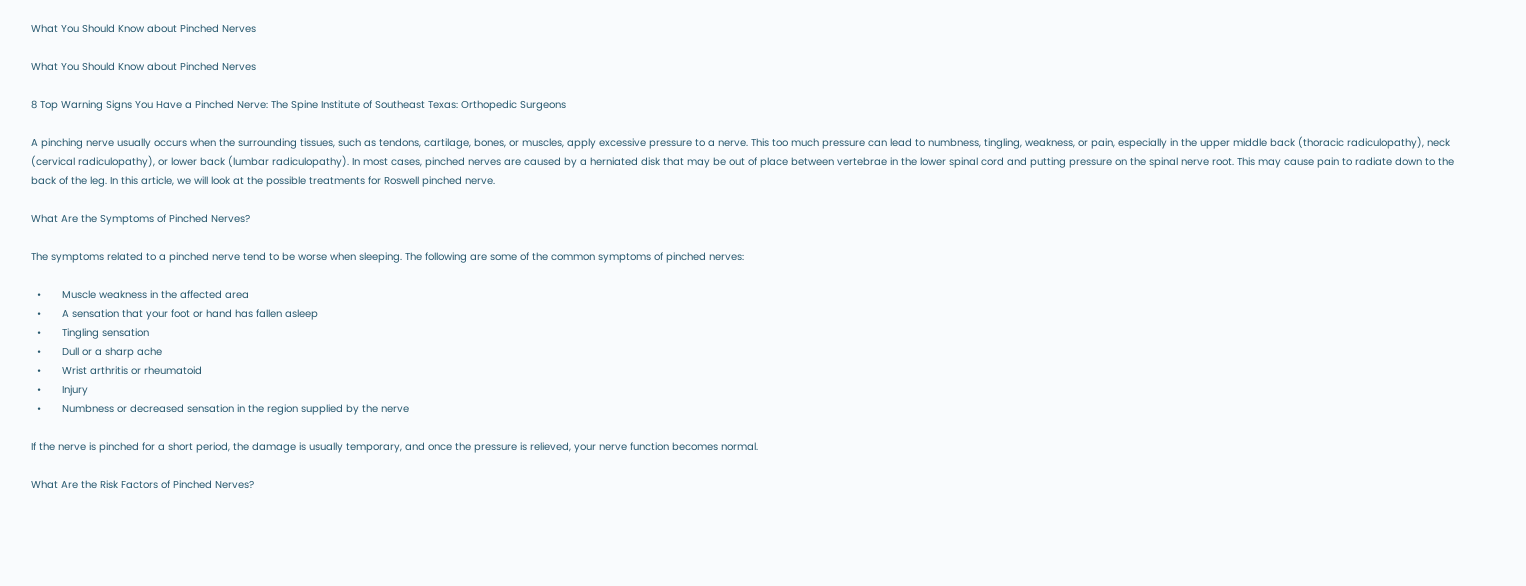What You Should Know about Pinched Nerves

What You Should Know about Pinched Nerves

8 Top Warning Signs You Have a Pinched Nerve: The Spine Institute of Southeast Texas: Orthopedic Surgeons

A pinching nerve usually occurs when the surrounding tissues, such as tendons, cartilage, bones, or muscles, apply excessive pressure to a nerve. This too much pressure can lead to numbness, tingling, weakness, or pain, especially in the upper middle back (thoracic radiculopathy), neck (cervical radiculopathy), or lower back (lumbar radiculopathy). In most cases, pinched nerves are caused by a herniated disk that may be out of place between vertebrae in the lower spinal cord and putting pressure on the spinal nerve root. This may cause pain to radiate down to the back of the leg. In this article, we will look at the possible treatments for Roswell pinched nerve.

What Are the Symptoms of Pinched Nerves?

The symptoms related to a pinched nerve tend to be worse when sleeping. The following are some of the common symptoms of pinched nerves:

  •       Muscle weakness in the affected area
  •       A sensation that your foot or hand has fallen asleep
  •       Tingling sensation
  •       Dull or a sharp ache
  •       Wrist arthritis or rheumatoid
  •       Injury
  •       Numbness or decreased sensation in the region supplied by the nerve

If the nerve is pinched for a short period, the damage is usually temporary, and once the pressure is relieved, your nerve function becomes normal.

What Are the Risk Factors of Pinched Nerves?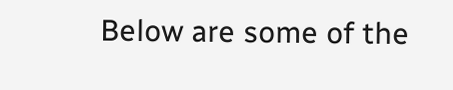Below are some of the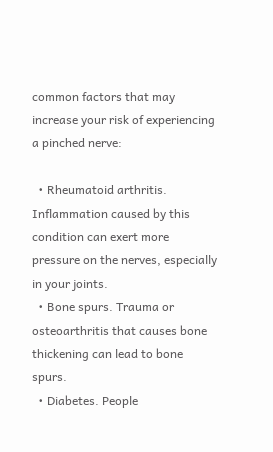common factors that may increase your risk of experiencing a pinched nerve:

  • Rheumatoid arthritis. Inflammation caused by this condition can exert more pressure on the nerves, especially in your joints.
  • Bone spurs. Trauma or osteoarthritis that causes bone thickening can lead to bone spurs.
  • Diabetes. People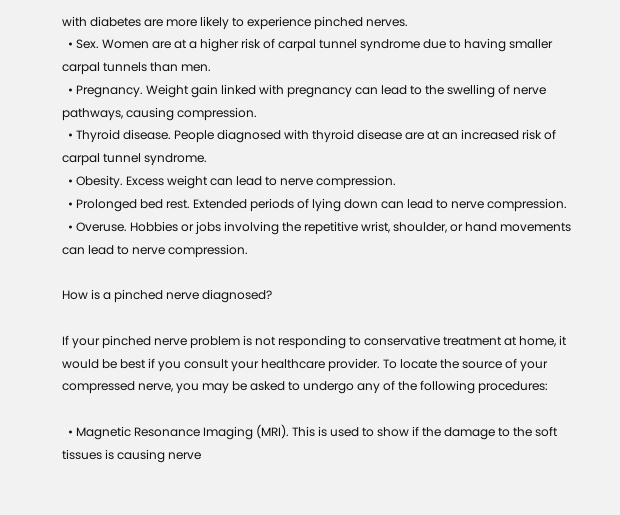with diabetes are more likely to experience pinched nerves.
  • Sex. Women are at a higher risk of carpal tunnel syndrome due to having smaller carpal tunnels than men.
  • Pregnancy. Weight gain linked with pregnancy can lead to the swelling of nerve pathways, causing compression.
  • Thyroid disease. People diagnosed with thyroid disease are at an increased risk of carpal tunnel syndrome.
  • Obesity. Excess weight can lead to nerve compression.
  • Prolonged bed rest. Extended periods of lying down can lead to nerve compression.
  • Overuse. Hobbies or jobs involving the repetitive wrist, shoulder, or hand movements can lead to nerve compression.

How is a pinched nerve diagnosed?

If your pinched nerve problem is not responding to conservative treatment at home, it would be best if you consult your healthcare provider. To locate the source of your compressed nerve, you may be asked to undergo any of the following procedures:

  • Magnetic Resonance Imaging (MRI). This is used to show if the damage to the soft tissues is causing nerve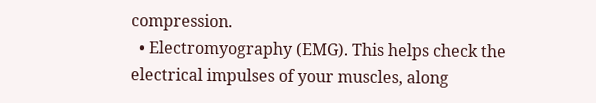compression.
  • Electromyography (EMG). This helps check the electrical impulses of your muscles, along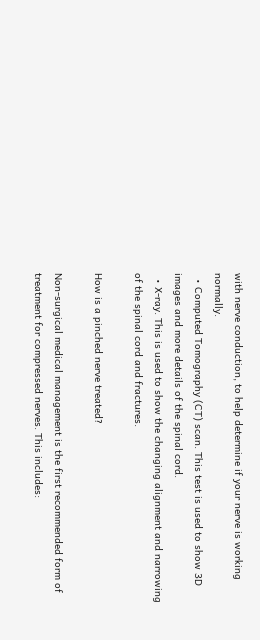with nerve conduction, to help determine if your nerve is working normally.
  • Computed Tomography (CT) scan. This test is used to show 3D images and more details of the spinal cord.
  • X-ray. This is used to show the changing alignment and narrowing of the spinal cord and fractures.

How is a pinched nerve treated?

Non-surgical medical management is the first recommended form of treatment for compressed nerves. This includes: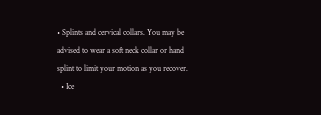• Splints and cervical collars. You may be advised to wear a soft neck collar or hand splint to limit your motion as you recover.
  • Ice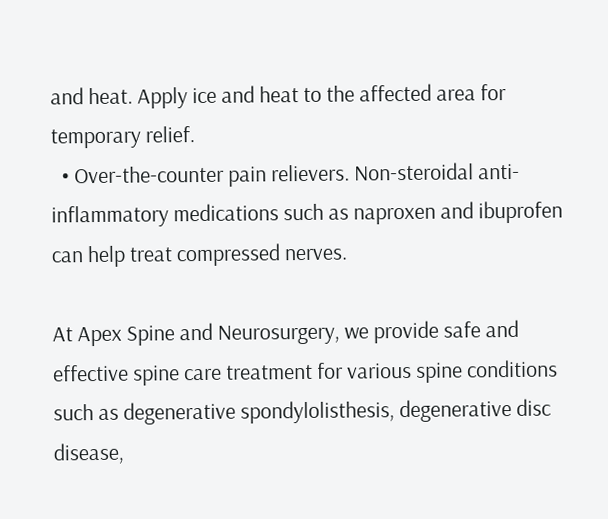and heat. Apply ice and heat to the affected area for temporary relief.
  • Over-the-counter pain relievers. Non-steroidal anti-inflammatory medications such as naproxen and ibuprofen can help treat compressed nerves.

At Apex Spine and Neurosurgery, we provide safe and effective spine care treatment for various spine conditions such as degenerative spondylolisthesis, degenerative disc disease,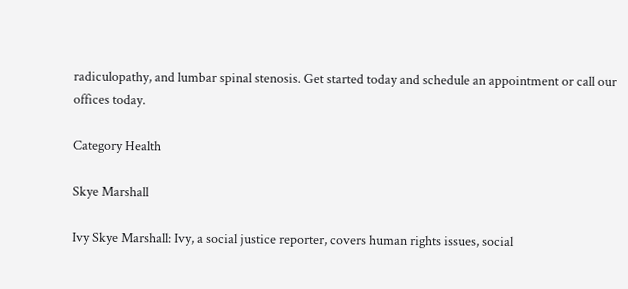radiculopathy, and lumbar spinal stenosis. Get started today and schedule an appointment or call our offices today.

Category Health

Skye Marshall

Ivy Skye Marshall: Ivy, a social justice reporter, covers human rights issues, social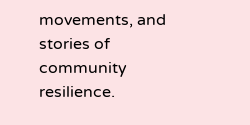movements, and stories of community resilience.